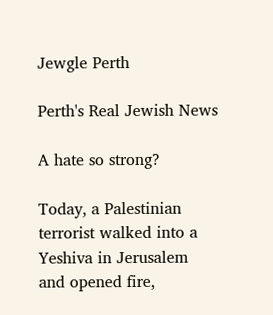Jewgle Perth

Perth's Real Jewish News

A hate so strong?

Today, a Palestinian terrorist walked into a Yeshiva in Jerusalem and opened fire,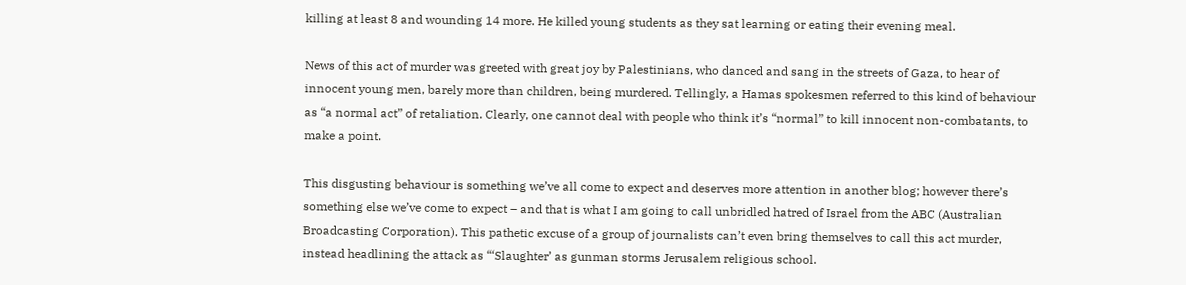killing at least 8 and wounding 14 more. He killed young students as they sat learning or eating their evening meal.

News of this act of murder was greeted with great joy by Palestinians, who danced and sang in the streets of Gaza, to hear of innocent young men, barely more than children, being murdered. Tellingly, a Hamas spokesmen referred to this kind of behaviour as “a normal act” of retaliation. Clearly, one cannot deal with people who think it’s “normal” to kill innocent non-combatants, to make a point.

This disgusting behaviour is something we’ve all come to expect and deserves more attention in another blog; however there’s something else we’ve come to expect – and that is what I am going to call unbridled hatred of Israel from the ABC (Australian Broadcasting Corporation). This pathetic excuse of a group of journalists can’t even bring themselves to call this act murder, instead headlining the attack as “‘Slaughter’ as gunman storms Jerusalem religious school.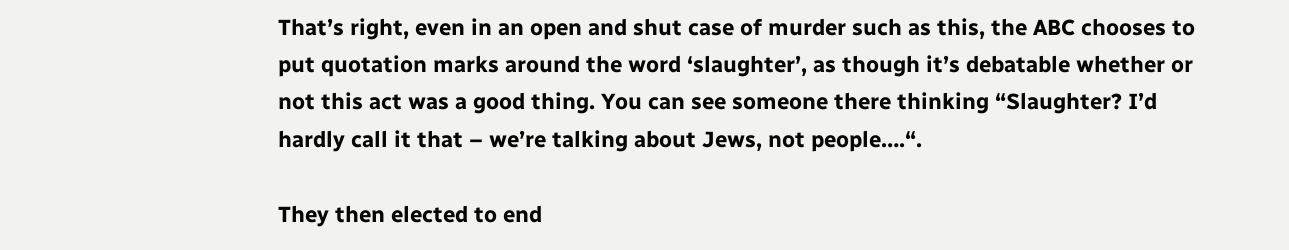That’s right, even in an open and shut case of murder such as this, the ABC chooses to put quotation marks around the word ‘slaughter’, as though it’s debatable whether or not this act was a good thing. You can see someone there thinking “Slaughter? I’d hardly call it that – we’re talking about Jews, not people….“.

They then elected to end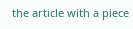the article with a piece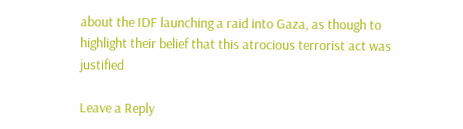about the IDF launching a raid into Gaza, as though to highlight their belief that this atrocious terrorist act was justified

Leave a Reply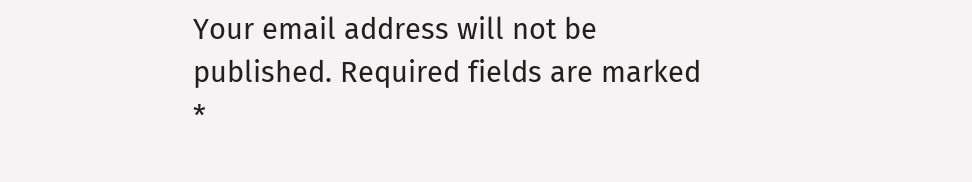Your email address will not be published. Required fields are marked *